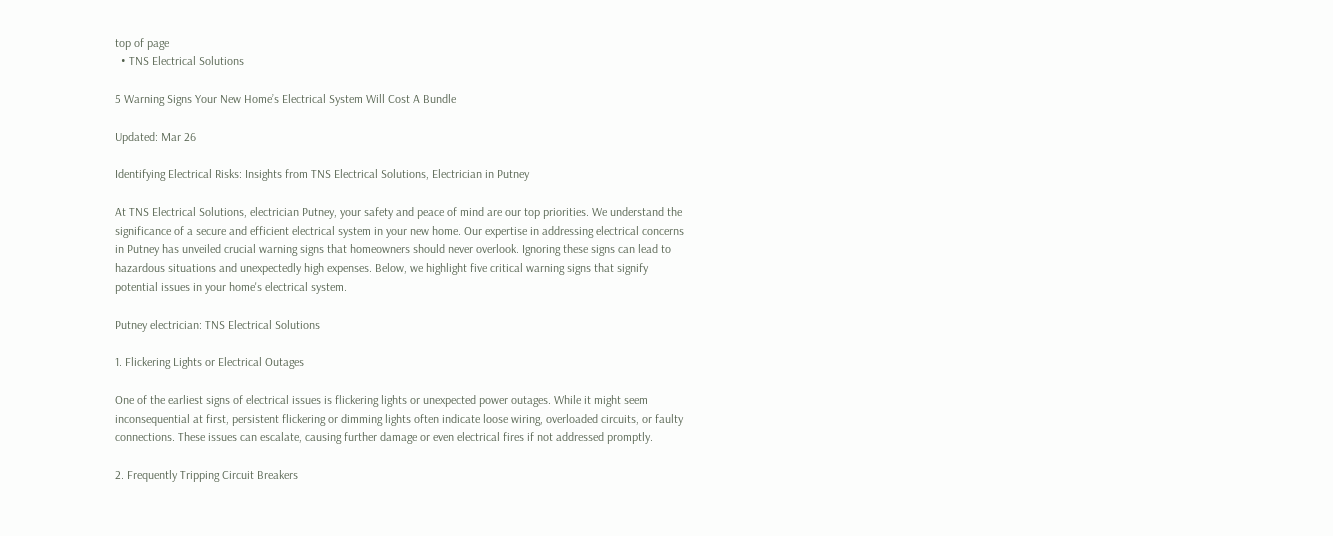top of page
  • TNS Electrical Solutions

5 Warning Signs Your New Home’s Electrical System Will Cost A Bundle

Updated: Mar 26

Identifying Electrical Risks: Insights from TNS Electrical Solutions, Electrician in Putney

At TNS Electrical Solutions, electrician Putney, your safety and peace of mind are our top priorities. We understand the significance of a secure and efficient electrical system in your new home. Our expertise in addressing electrical concerns in Putney has unveiled crucial warning signs that homeowners should never overlook. Ignoring these signs can lead to hazardous situations and unexpectedly high expenses. Below, we highlight five critical warning signs that signify potential issues in your home's electrical system.

Putney electrician: TNS Electrical Solutions

1. Flickering Lights or Electrical Outages

One of the earliest signs of electrical issues is flickering lights or unexpected power outages. While it might seem inconsequential at first, persistent flickering or dimming lights often indicate loose wiring, overloaded circuits, or faulty connections. These issues can escalate, causing further damage or even electrical fires if not addressed promptly.

2. Frequently Tripping Circuit Breakers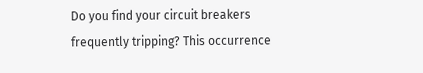Do you find your circuit breakers frequently tripping? This occurrence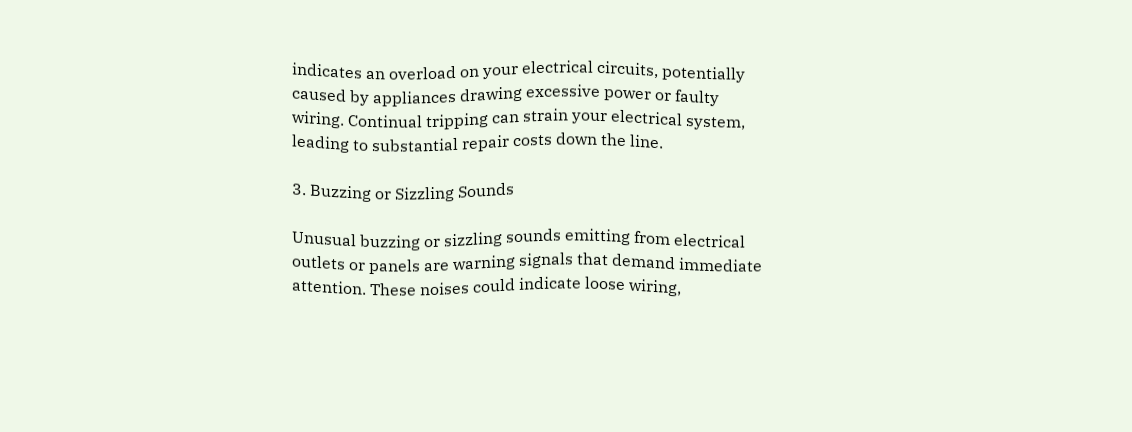indicates an overload on your electrical circuits, potentially caused by appliances drawing excessive power or faulty wiring. Continual tripping can strain your electrical system, leading to substantial repair costs down the line.

3. Buzzing or Sizzling Sounds

Unusual buzzing or sizzling sounds emitting from electrical outlets or panels are warning signals that demand immediate attention. These noises could indicate loose wiring,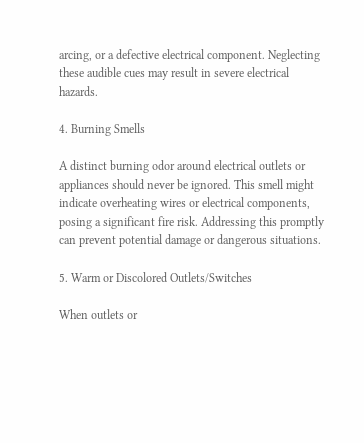arcing, or a defective electrical component. Neglecting these audible cues may result in severe electrical hazards.

4. Burning Smells

A distinct burning odor around electrical outlets or appliances should never be ignored. This smell might indicate overheating wires or electrical components, posing a significant fire risk. Addressing this promptly can prevent potential damage or dangerous situations.

5. Warm or Discolored Outlets/Switches

When outlets or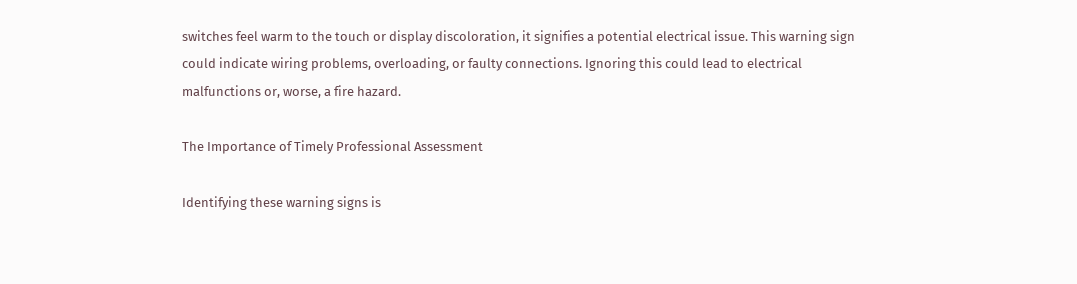switches feel warm to the touch or display discoloration, it signifies a potential electrical issue. This warning sign could indicate wiring problems, overloading, or faulty connections. Ignoring this could lead to electrical malfunctions or, worse, a fire hazard.

The Importance of Timely Professional Assessment

Identifying these warning signs is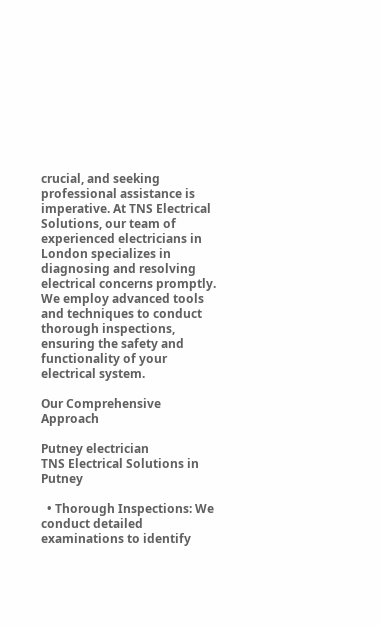crucial, and seeking professional assistance is imperative. At TNS Electrical Solutions, our team of experienced electricians in London specializes in diagnosing and resolving electrical concerns promptly. We employ advanced tools and techniques to conduct thorough inspections, ensuring the safety and functionality of your electrical system.

Our Comprehensive Approach

Putney electrician
TNS Electrical Solutions in Putney

  • Thorough Inspections: We conduct detailed examinations to identify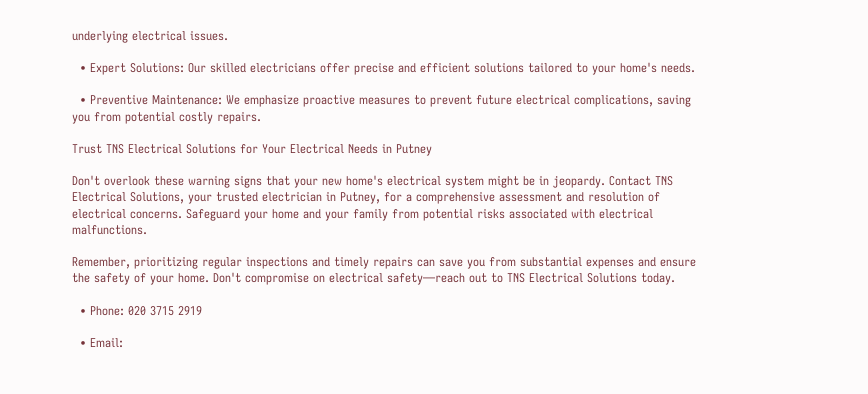underlying electrical issues.

  • Expert Solutions: Our skilled electricians offer precise and efficient solutions tailored to your home's needs.

  • Preventive Maintenance: We emphasize proactive measures to prevent future electrical complications, saving you from potential costly repairs.

Trust TNS Electrical Solutions for Your Electrical Needs in Putney

Don't overlook these warning signs that your new home's electrical system might be in jeopardy. Contact TNS Electrical Solutions, your trusted electrician in Putney, for a comprehensive assessment and resolution of electrical concerns. Safeguard your home and your family from potential risks associated with electrical malfunctions.

Remember, prioritizing regular inspections and timely repairs can save you from substantial expenses and ensure the safety of your home. Don't compromise on electrical safety—reach out to TNS Electrical Solutions today.

  • Phone: 020 3715 2919

  • Email: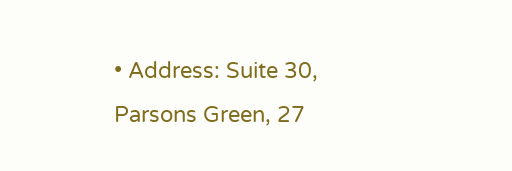• Address: Suite 30, Parsons Green, 27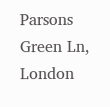Parsons Green Ln, London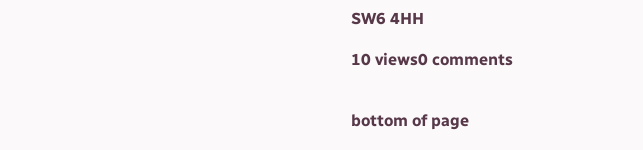SW6 4HH

10 views0 comments


bottom of page